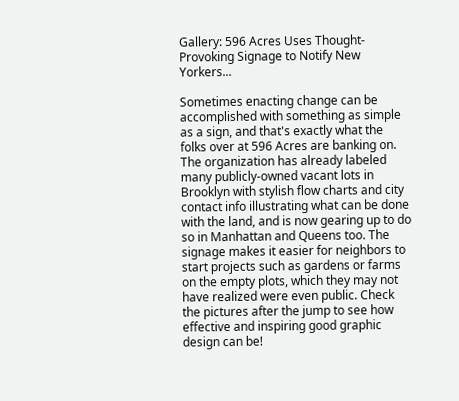Gallery: 596 Acres Uses Thought-Provoking Signage to Notify New Yorkers...

Sometimes enacting change can be accomplished with something as simple as a sign, and that's exactly what the folks over at 596 Acres are banking on. The organization has already labeled many publicly-owned vacant lots in Brooklyn with stylish flow charts and city contact info illustrating what can be done with the land, and is now gearing up to do so in Manhattan and Queens too. The signage makes it easier for neighbors to start projects such as gardens or farms on the empty plots, which they may not have realized were even public. Check the pictures after the jump to see how effective and inspiring good graphic design can be!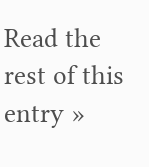Read the rest of this entry »